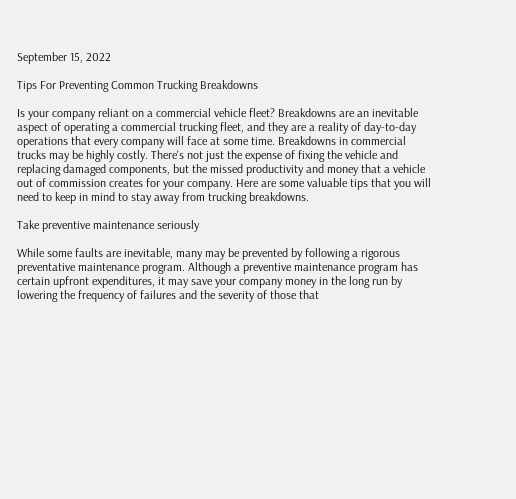September 15, 2022

Tips For Preventing Common Trucking Breakdowns

Is your company reliant on a commercial vehicle fleet? Breakdowns are an inevitable aspect of operating a commercial trucking fleet, and they are a reality of day-to-day operations that every company will face at some time. Breakdowns in commercial trucks may be highly costly. There's not just the expense of fixing the vehicle and replacing damaged components, but the missed productivity and money that a vehicle out of commission creates for your company. Here are some valuable tips that you will need to keep in mind to stay away from trucking breakdowns.

Take preventive maintenance seriously

While some faults are inevitable, many may be prevented by following a rigorous preventative maintenance program. Although a preventive maintenance program has certain upfront expenditures, it may save your company money in the long run by lowering the frequency of failures and the severity of those that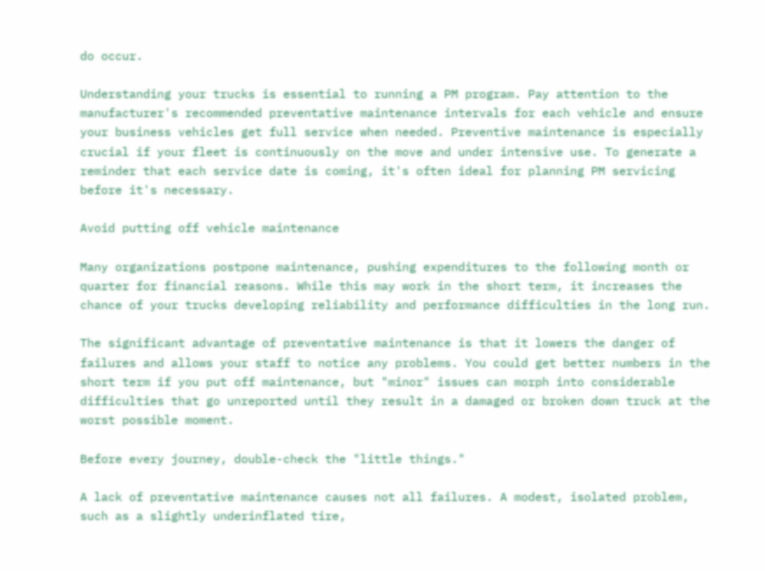do occur.

Understanding your trucks is essential to running a PM program. Pay attention to the manufacturer's recommended preventative maintenance intervals for each vehicle and ensure your business vehicles get full service when needed. Preventive maintenance is especially crucial if your fleet is continuously on the move and under intensive use. To generate a reminder that each service date is coming, it's often ideal for planning PM servicing before it's necessary.

Avoid putting off vehicle maintenance

Many organizations postpone maintenance, pushing expenditures to the following month or quarter for financial reasons. While this may work in the short term, it increases the chance of your trucks developing reliability and performance difficulties in the long run.

The significant advantage of preventative maintenance is that it lowers the danger of failures and allows your staff to notice any problems. You could get better numbers in the short term if you put off maintenance, but "minor" issues can morph into considerable difficulties that go unreported until they result in a damaged or broken down truck at the worst possible moment.

Before every journey, double-check the "little things."

A lack of preventative maintenance causes not all failures. A modest, isolated problem, such as a slightly underinflated tire,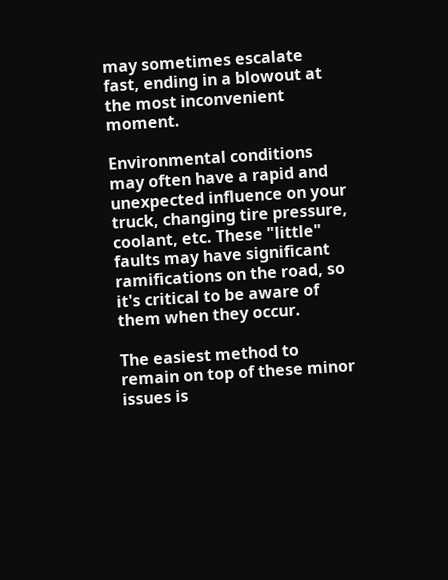may sometimes escalate fast, ending in a blowout at the most inconvenient moment.

Environmental conditions may often have a rapid and unexpected influence on your truck, changing tire pressure, coolant, etc. These "little" faults may have significant ramifications on the road, so it's critical to be aware of them when they occur.

The easiest method to remain on top of these minor issues is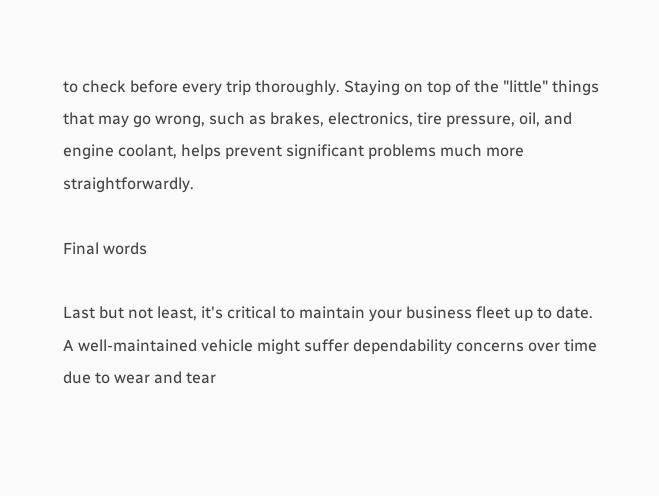to check before every trip thoroughly. Staying on top of the "little" things that may go wrong, such as brakes, electronics, tire pressure, oil, and engine coolant, helps prevent significant problems much more straightforwardly.

Final words

Last but not least, it's critical to maintain your business fleet up to date. A well-maintained vehicle might suffer dependability concerns over time due to wear and tear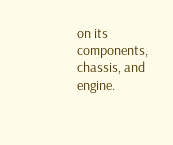on its components, chassis, and engine.